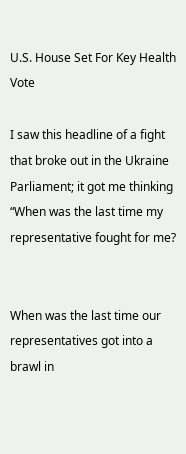U.S. House Set For Key Health Vote

I saw this headline of a fight that broke out in the Ukraine Parliament; it got me thinking “When was the last time my representative fought for me?


When was the last time our representatives got into a brawl in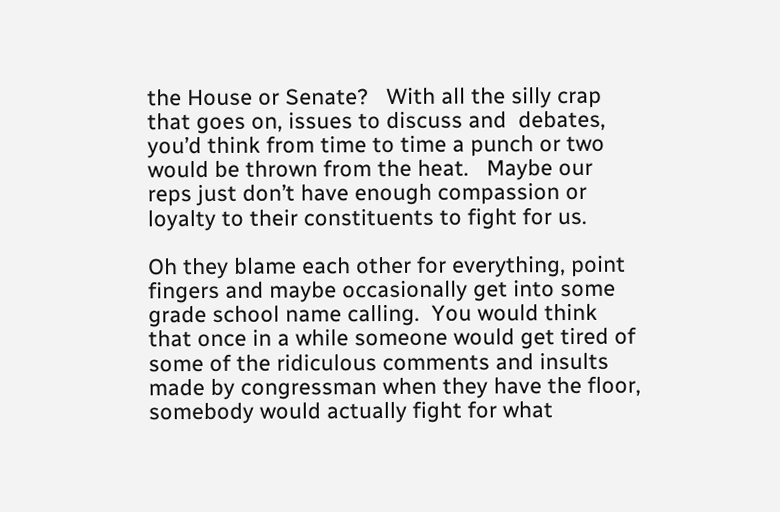the House or Senate?   With all the silly crap that goes on, issues to discuss and  debates, you’d think from time to time a punch or two would be thrown from the heat.   Maybe our reps just don’t have enough compassion or loyalty to their constituents to fight for us.

Oh they blame each other for everything, point fingers and maybe occasionally get into some grade school name calling.  You would think that once in a while someone would get tired of some of the ridiculous comments and insults made by congressman when they have the floor, somebody would actually fight for what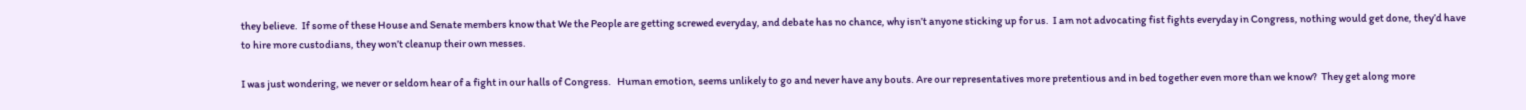they believe.  If some of these House and Senate members know that We the People are getting screwed everyday, and debate has no chance, why isn’t anyone sticking up for us.  I am not advocating fist fights everyday in Congress, nothing would get done, they’d have to hire more custodians, they won’t cleanup their own messes.

I was just wondering, we never or seldom hear of a fight in our halls of Congress.   Human emotion, seems unlikely to go and never have any bouts. Are our representatives more pretentious and in bed together even more than we know?  They get along more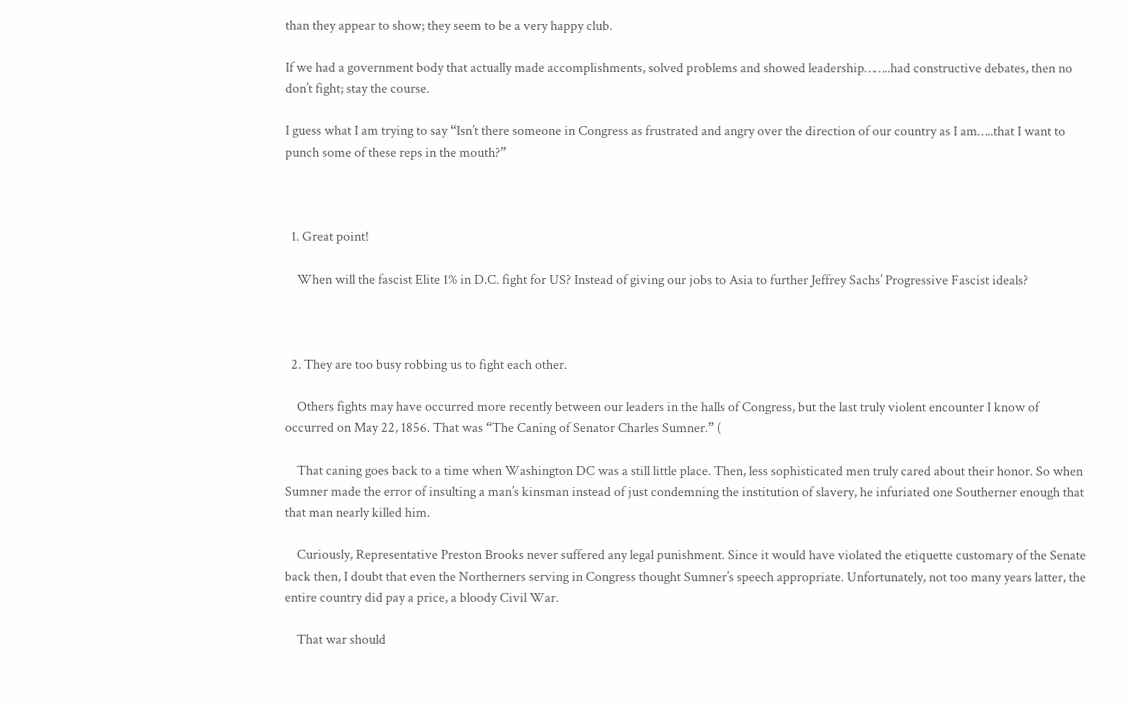than they appear to show; they seem to be a very happy club.

If we had a government body that actually made accomplishments, solved problems and showed leadership……..had constructive debates, then no don’t fight; stay the course.

I guess what I am trying to say “Isn’t there someone in Congress as frustrated and angry over the direction of our country as I am…..that I want to punch some of these reps in the mouth?”



  1. Great point!

    When will the fascist Elite 1% in D.C. fight for US? Instead of giving our jobs to Asia to further Jeffrey Sachs’ Progressive Fascist ideals?



  2. They are too busy robbing us to fight each other.

    Others fights may have occurred more recently between our leaders in the halls of Congress, but the last truly violent encounter I know of occurred on May 22, 1856. That was “The Caning of Senator Charles Sumner.” (

    That caning goes back to a time when Washington DC was a still little place. Then, less sophisticated men truly cared about their honor. So when Sumner made the error of insulting a man’s kinsman instead of just condemning the institution of slavery, he infuriated one Southerner enough that that man nearly killed him.

    Curiously, Representative Preston Brooks never suffered any legal punishment. Since it would have violated the etiquette customary of the Senate back then, I doubt that even the Northerners serving in Congress thought Sumner’s speech appropriate. Unfortunately, not too many years latter, the entire country did pay a price, a bloody Civil War.

    That war should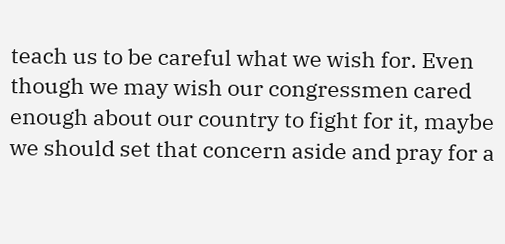teach us to be careful what we wish for. Even though we may wish our congressmen cared enough about our country to fight for it, maybe we should set that concern aside and pray for a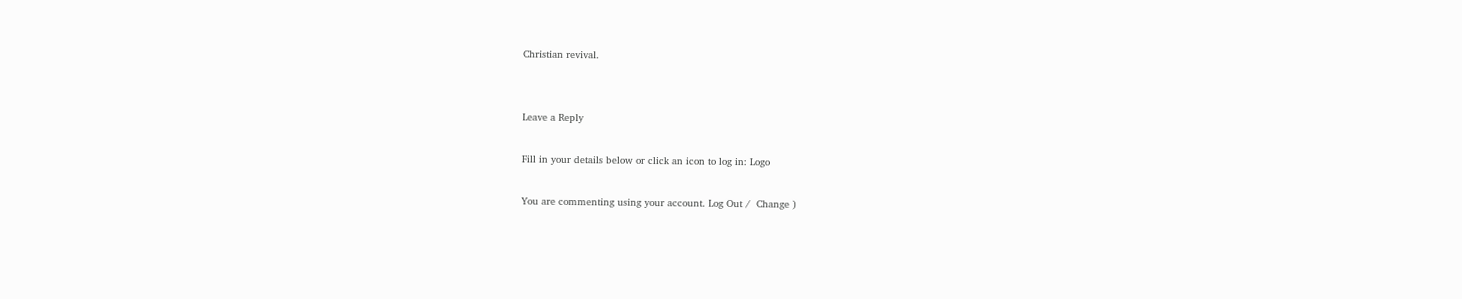Christian revival.


Leave a Reply

Fill in your details below or click an icon to log in: Logo

You are commenting using your account. Log Out /  Change )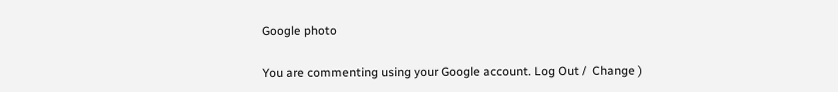Google photo

You are commenting using your Google account. Log Out /  Change )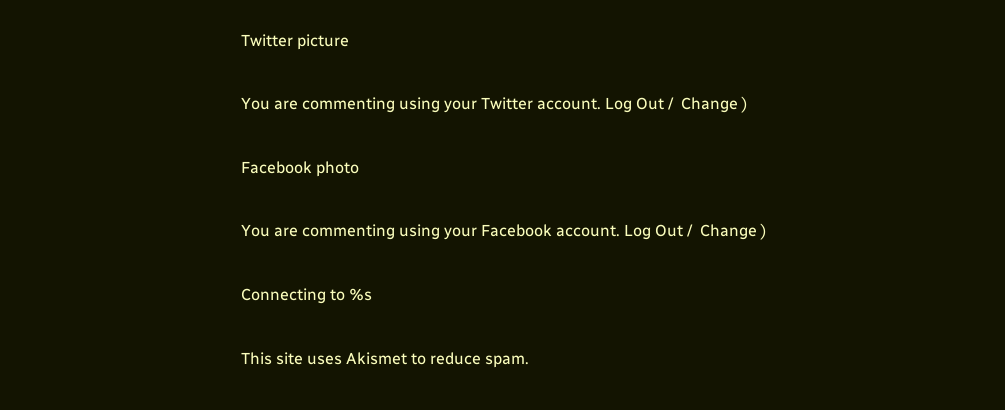Twitter picture

You are commenting using your Twitter account. Log Out /  Change )

Facebook photo

You are commenting using your Facebook account. Log Out /  Change )

Connecting to %s

This site uses Akismet to reduce spam.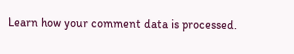Learn how your comment data is processed.